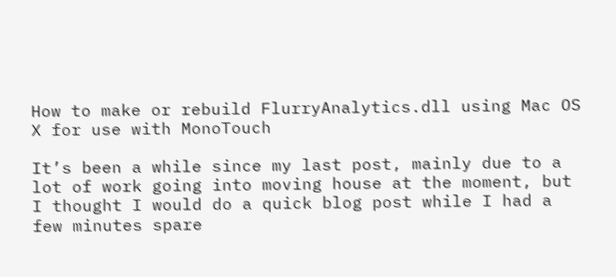How to make or rebuild FlurryAnalytics.dll using Mac OS X for use with MonoTouch

It’s been a while since my last post, mainly due to a lot of work going into moving house at the moment, but I thought I would do a quick blog post while I had a few minutes spare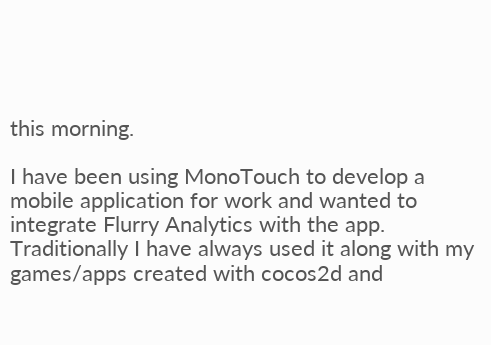this morning.

I have been using MonoTouch to develop a mobile application for work and wanted to integrate Flurry Analytics with the app. Traditionally I have always used it along with my games/apps created with cocos2d and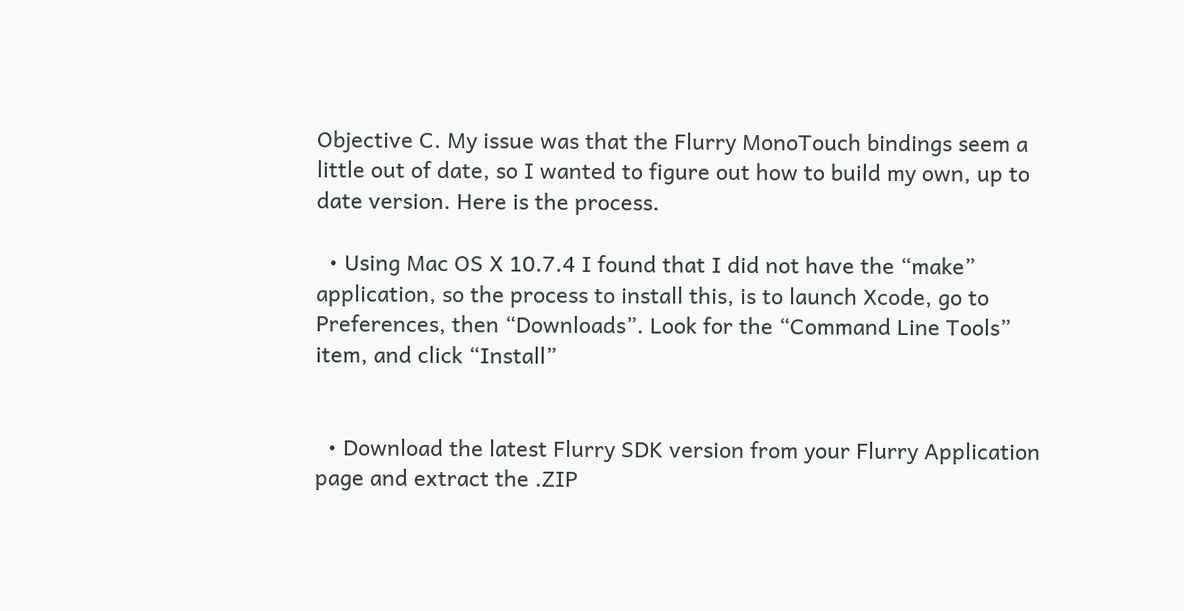Objective C. My issue was that the Flurry MonoTouch bindings seem a little out of date, so I wanted to figure out how to build my own, up to date version. Here is the process.

  • Using Mac OS X 10.7.4 I found that I did not have the “make” application, so the process to install this, is to launch Xcode, go to Preferences, then “Downloads”. Look for the “Command Line Tools” item, and click “Install”


  • Download the latest Flurry SDK version from your Flurry Application page and extract the .ZIP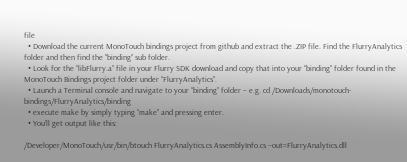file
  • Download the current MonoTouch bindings project from github and extract the .ZIP file. Find the FlurryAnalytics folder and then find the “binding” sub folder.
  • Look for the “libFlurry.a” file in your Flurry SDK download and copy that into your “binding” folder found in the MonoTouch Bindings project folder under “FlurryAnalytics”.
  • Launch a Terminal console and navigate to your “binding” folder – e.g. cd /Downloads/monotouch-bindings/FlurryAnalytics/binding
  • execute make by simply typing “make” and pressing enter.
  • You’ll get output like this:

/Developer/MonoTouch/usr/bin/btouch FlurryAnalytics.cs AssemblyInfo.cs –out=FlurryAnalytics.dll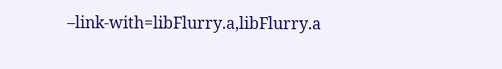–link-with=libFlurry.a,libFlurry.a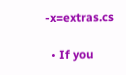-x=extras.cs

  • If you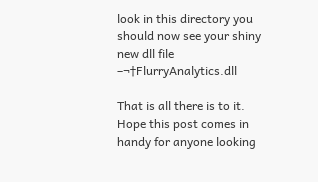look in this directory you should now see your shiny new dll file –¬†FlurryAnalytics.dll

That is all there is to it. Hope this post comes in handy for anyone looking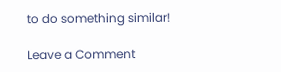to do something similar!

Leave a Comment